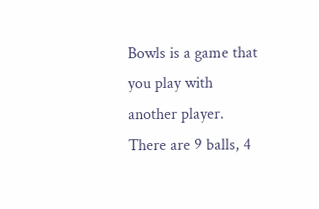Bowls is a game that you play with another player. There are 9 balls, 4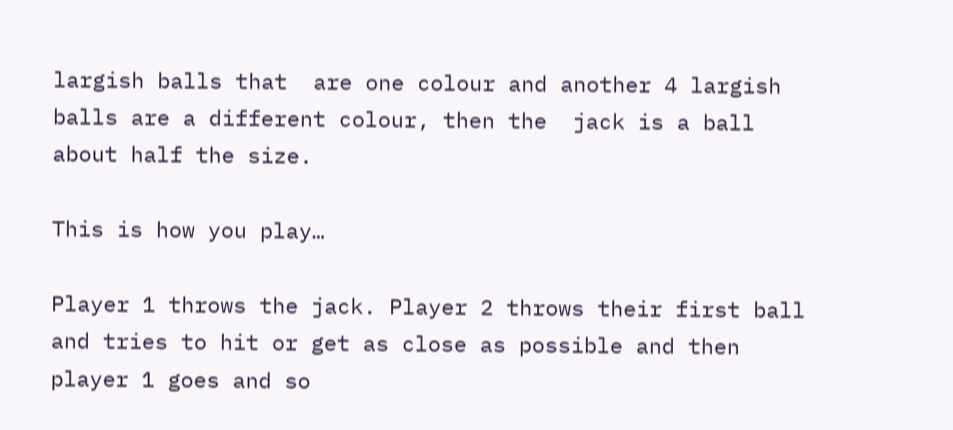largish balls that  are one colour and another 4 largish balls are a different colour, then the  jack is a ball about half the size.

This is how you play…

Player 1 throws the jack. Player 2 throws their first ball and tries to hit or get as close as possible and then player 1 goes and so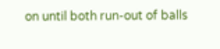on until both run-out of balls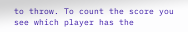to throw. To count the score you see which player has the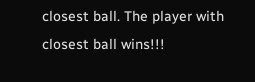closest ball. The player with closest ball wins!!!